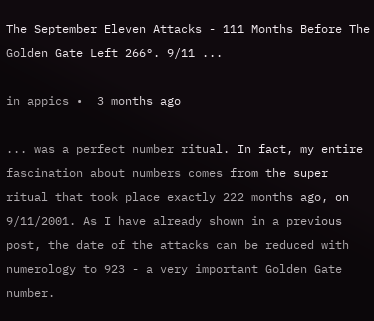The September Eleven Attacks - 111 Months Before The Golden Gate Left 266°. 9/11 ...

in appics •  3 months ago

... was a perfect number ritual. In fact, my entire fascination about numbers comes from the super ritual that took place exactly 222 months ago, on 9/11/2001. As I have already shown in a previous post, the date of the attacks can be reduced with numerology to 923 - a very important Golden Gate number.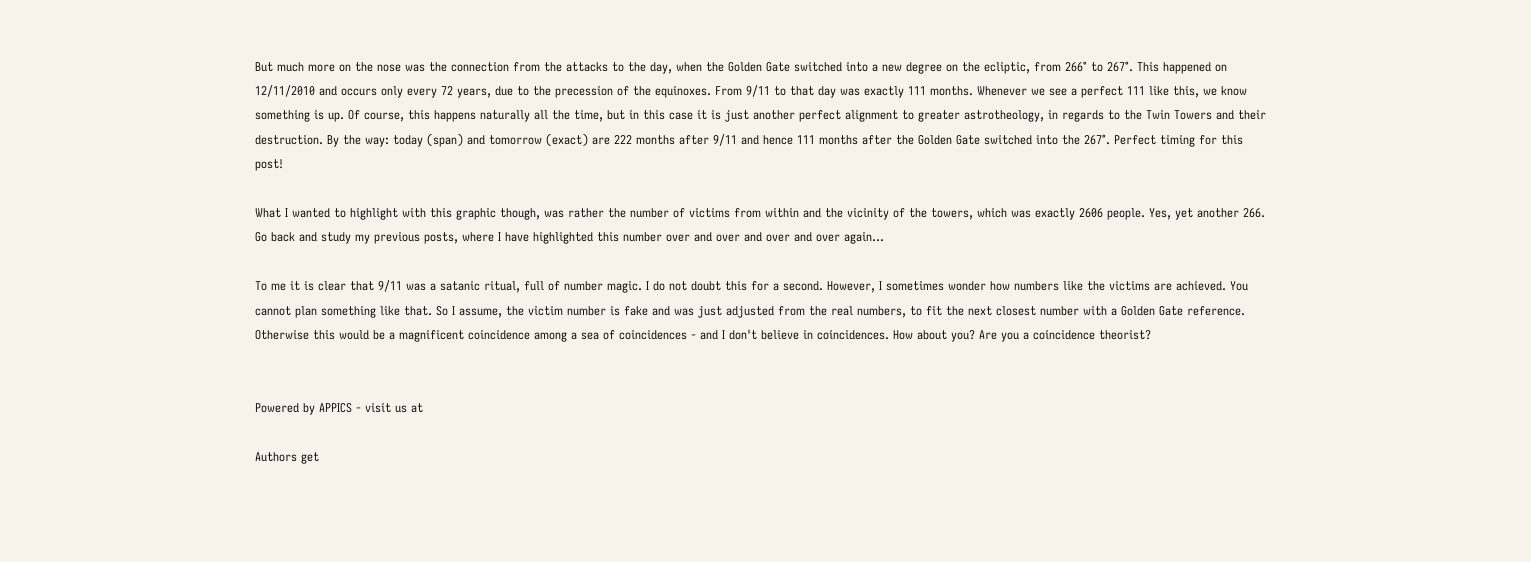But much more on the nose was the connection from the attacks to the day, when the Golden Gate switched into a new degree on the ecliptic, from 266° to 267°. This happened on 12/11/2010 and occurs only every 72 years, due to the precession of the equinoxes. From 9/11 to that day was exactly 111 months. Whenever we see a perfect 111 like this, we know something is up. Of course, this happens naturally all the time, but in this case it is just another perfect alignment to greater astrotheology, in regards to the Twin Towers and their destruction. By the way: today (span) and tomorrow (exact) are 222 months after 9/11 and hence 111 months after the Golden Gate switched into the 267°. Perfect timing for this post!

What I wanted to highlight with this graphic though, was rather the number of victims from within and the vicinity of the towers, which was exactly 2606 people. Yes, yet another 266. Go back and study my previous posts, where I have highlighted this number over and over and over and over again...

To me it is clear that 9/11 was a satanic ritual, full of number magic. I do not doubt this for a second. However, I sometimes wonder how numbers like the victims are achieved. You cannot plan something like that. So I assume, the victim number is fake and was just adjusted from the real numbers, to fit the next closest number with a Golden Gate reference. Otherwise this would be a magnificent coincidence among a sea of coincidences - and I don't believe in coincidences. How about you? Are you a coincidence theorist?


Powered by APPICS - visit us at

Authors get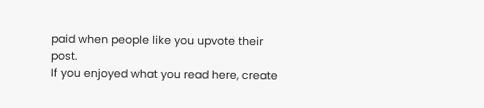paid when people like you upvote their post.
If you enjoyed what you read here, create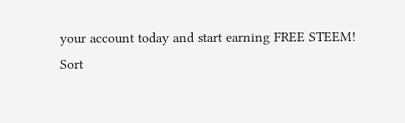your account today and start earning FREE STEEM!
Sort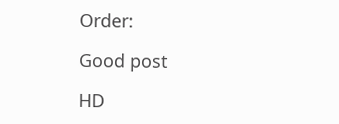Order:

Good post

HD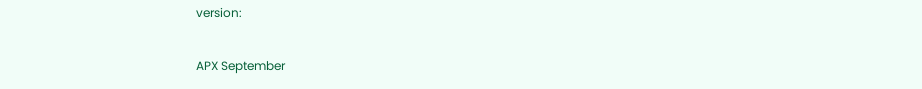version:

APX September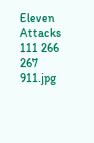Eleven Attacks 111 266 267 911.jpg